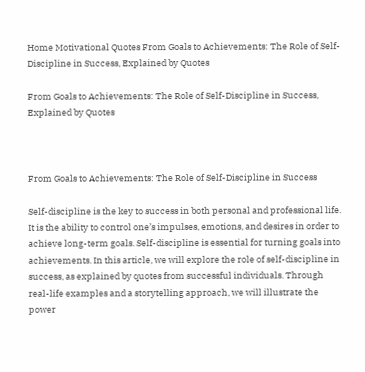Home Motivational Quotes From Goals to Achievements: The Role of Self-Discipline in Success, Explained by Quotes

From Goals to Achievements: The Role of Self-Discipline in Success, Explained by Quotes



From Goals to Achievements: The Role of Self-Discipline in Success

Self-discipline is the key to success in both personal and professional life. It is the ability to control one’s impulses, emotions, and desires in order to achieve long-term goals. Self-discipline is essential for turning goals into achievements. In this article, we will explore the role of self-discipline in success, as explained by quotes from successful individuals. Through real-life examples and a storytelling approach, we will illustrate the power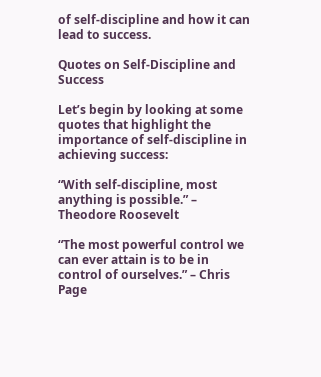of self-discipline and how it can lead to success.

Quotes on Self-Discipline and Success

Let’s begin by looking at some quotes that highlight the importance of self-discipline in achieving success:

“With self-discipline, most anything is possible.” – Theodore Roosevelt

“The most powerful control we can ever attain is to be in control of ourselves.” – Chris Page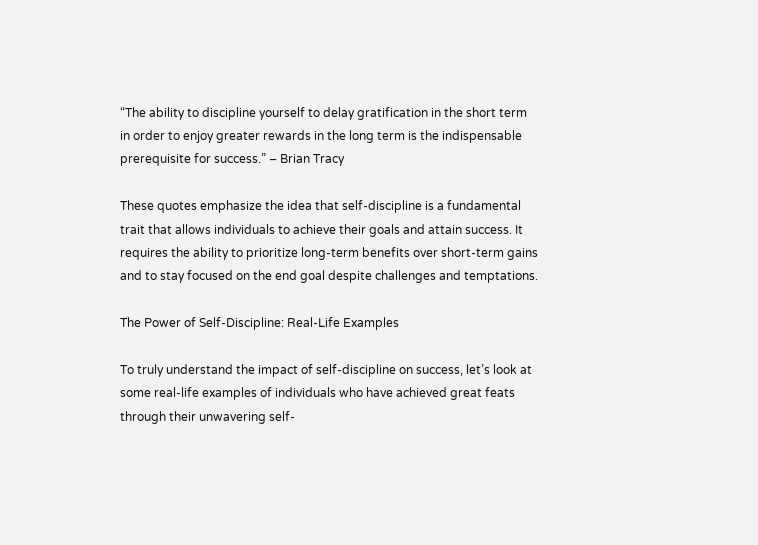“The ability to discipline yourself to delay gratification in the short term in order to enjoy greater rewards in the long term is the indispensable prerequisite for success.” – Brian Tracy

These quotes emphasize the idea that self-discipline is a fundamental trait that allows individuals to achieve their goals and attain success. It requires the ability to prioritize long-term benefits over short-term gains and to stay focused on the end goal despite challenges and temptations.

The Power of Self-Discipline: Real-Life Examples

To truly understand the impact of self-discipline on success, let’s look at some real-life examples of individuals who have achieved great feats through their unwavering self-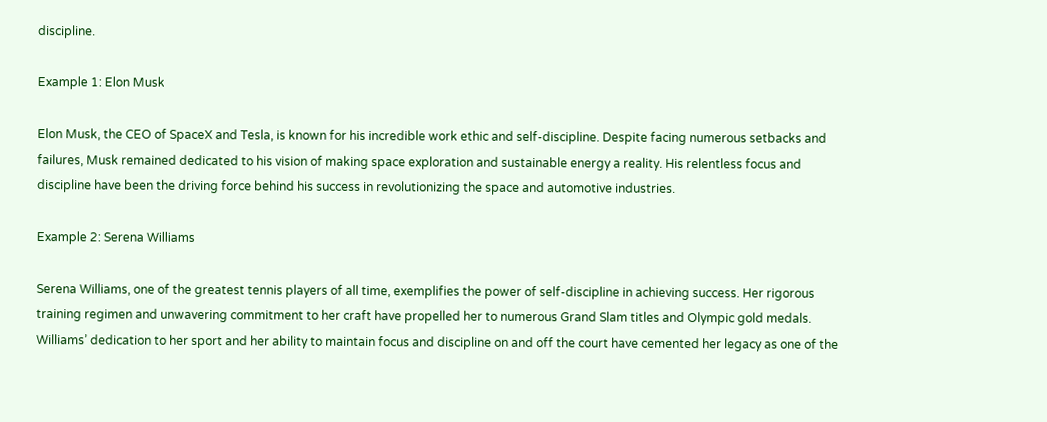discipline.

Example 1: Elon Musk

Elon Musk, the CEO of SpaceX and Tesla, is known for his incredible work ethic and self-discipline. Despite facing numerous setbacks and failures, Musk remained dedicated to his vision of making space exploration and sustainable energy a reality. His relentless focus and discipline have been the driving force behind his success in revolutionizing the space and automotive industries.

Example 2: Serena Williams

Serena Williams, one of the greatest tennis players of all time, exemplifies the power of self-discipline in achieving success. Her rigorous training regimen and unwavering commitment to her craft have propelled her to numerous Grand Slam titles and Olympic gold medals. Williams’ dedication to her sport and her ability to maintain focus and discipline on and off the court have cemented her legacy as one of the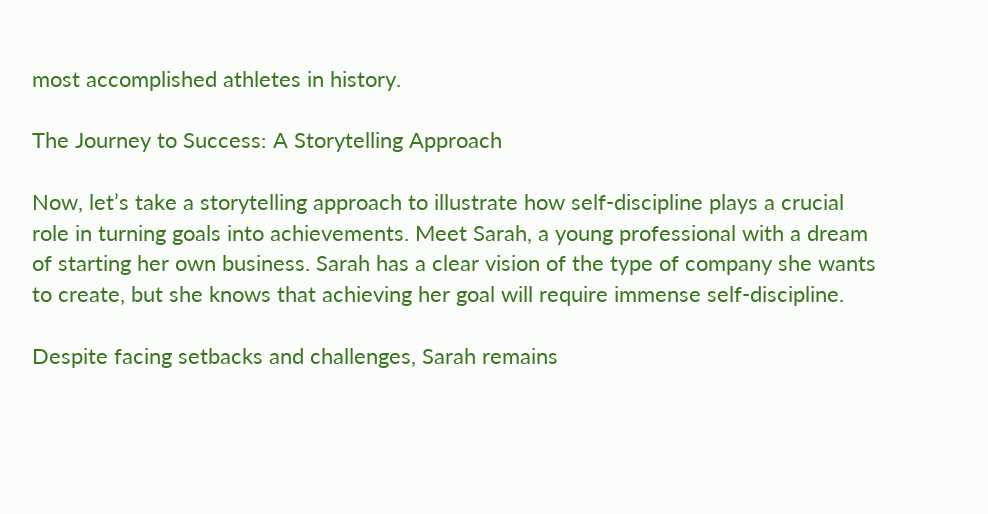most accomplished athletes in history.

The Journey to Success: A Storytelling Approach

Now, let’s take a storytelling approach to illustrate how self-discipline plays a crucial role in turning goals into achievements. Meet Sarah, a young professional with a dream of starting her own business. Sarah has a clear vision of the type of company she wants to create, but she knows that achieving her goal will require immense self-discipline.

Despite facing setbacks and challenges, Sarah remains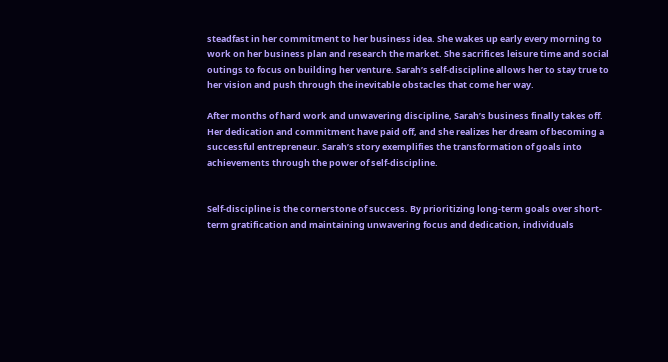steadfast in her commitment to her business idea. She wakes up early every morning to work on her business plan and research the market. She sacrifices leisure time and social outings to focus on building her venture. Sarah’s self-discipline allows her to stay true to her vision and push through the inevitable obstacles that come her way.

After months of hard work and unwavering discipline, Sarah’s business finally takes off. Her dedication and commitment have paid off, and she realizes her dream of becoming a successful entrepreneur. Sarah’s story exemplifies the transformation of goals into achievements through the power of self-discipline.


Self-discipline is the cornerstone of success. By prioritizing long-term goals over short-term gratification and maintaining unwavering focus and dedication, individuals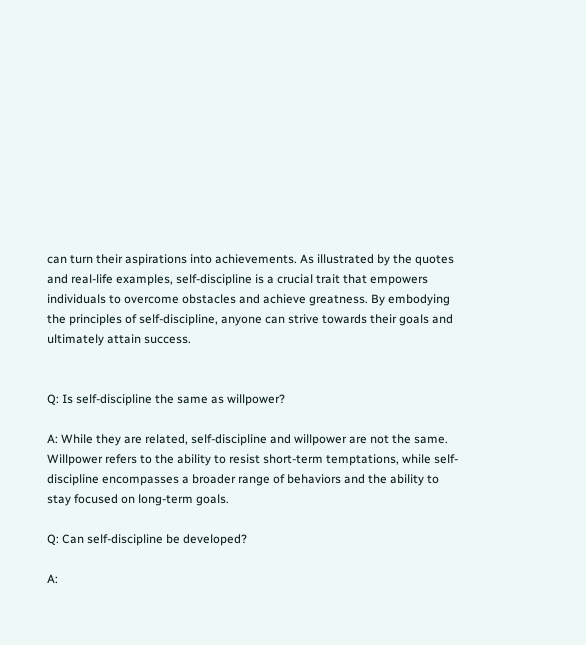can turn their aspirations into achievements. As illustrated by the quotes and real-life examples, self-discipline is a crucial trait that empowers individuals to overcome obstacles and achieve greatness. By embodying the principles of self-discipline, anyone can strive towards their goals and ultimately attain success.


Q: Is self-discipline the same as willpower?

A: While they are related, self-discipline and willpower are not the same. Willpower refers to the ability to resist short-term temptations, while self-discipline encompasses a broader range of behaviors and the ability to stay focused on long-term goals.

Q: Can self-discipline be developed?

A: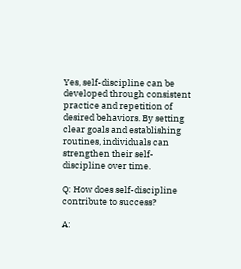Yes, self-discipline can be developed through consistent practice and repetition of desired behaviors. By setting clear goals and establishing routines, individuals can strengthen their self-discipline over time.

Q: How does self-discipline contribute to success?

A: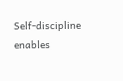Self-discipline enables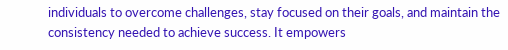individuals to overcome challenges, stay focused on their goals, and maintain the consistency needed to achieve success. It empowers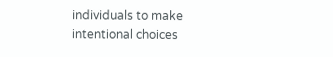individuals to make intentional choices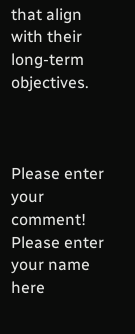that align with their long-term objectives.



Please enter your comment!
Please enter your name here